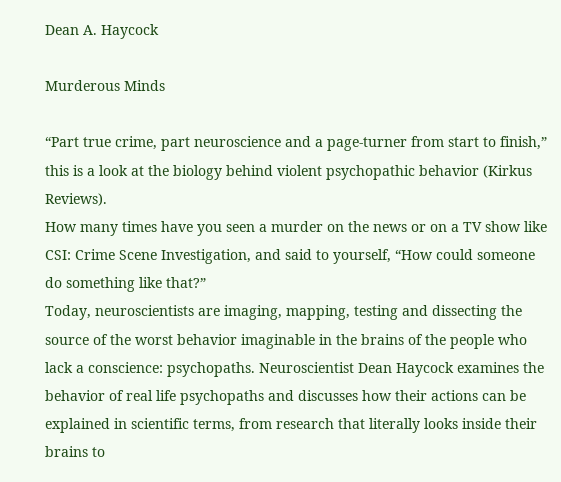Dean A. Haycock

Murderous Minds

“Part true crime, part neuroscience and a page-turner from start to finish,” this is a look at the biology behind violent psychopathic behavior (Kirkus Reviews).
How many times have you seen a murder on the news or on a TV show like CSI: Crime Scene Investigation, and said to yourself, “How could someone do something like that?”
Today, neuroscientists are imaging, mapping, testing and dissecting the source of the worst behavior imaginable in the brains of the people who lack a conscience: psychopaths. Neuroscientist Dean Haycock examines the behavior of real life psychopaths and discusses how their actions can be explained in scientific terms, from research that literally looks inside their brains to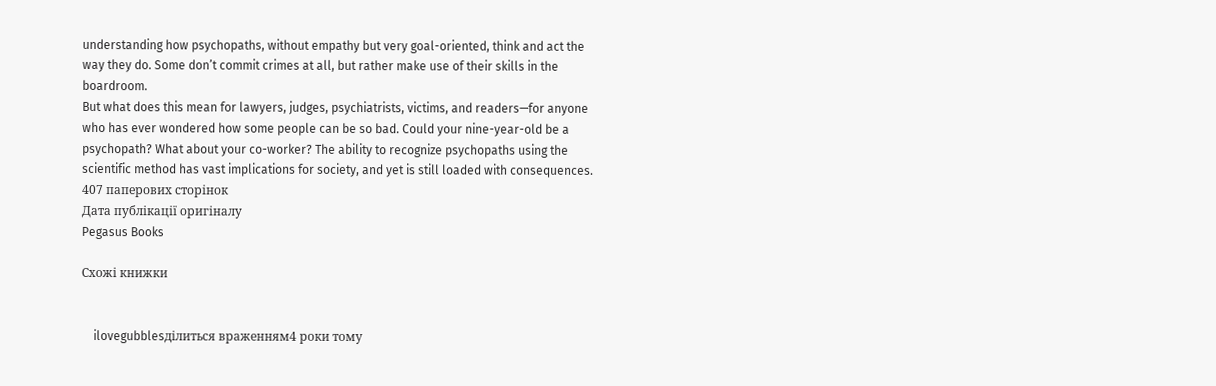understanding how psychopaths, without empathy but very goal-oriented, think and act the way they do. Some don’t commit crimes at all, but rather make use of their skills in the boardroom.
But what does this mean for lawyers, judges, psychiatrists, victims, and readers—for anyone who has ever wondered how some people can be so bad. Could your nine-year-old be a psychopath? What about your co-worker? The ability to recognize psychopaths using the scientific method has vast implications for society, and yet is still loaded with consequences.
407 паперових сторінок
Дата публікації оригіналу
Pegasus Books

Схожі книжки


    ilovegubblesділиться враженням4 роки тому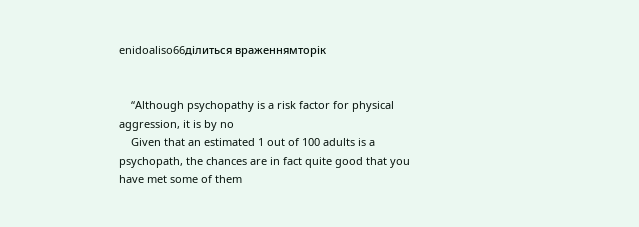enidoaliso66ділиться враженнямторік


    “Although psychopathy is a risk factor for physical aggression, it is by no
    Given that an estimated 1 out of 100 adults is a psychopath, the chances are in fact quite good that you have met some of them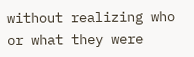without realizing who or what they were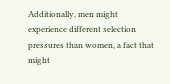Additionally, men might experience different selection pressures than women, a fact that might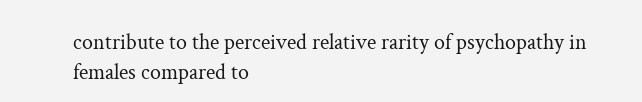contribute to the perceived relative rarity of psychopathy in females compared to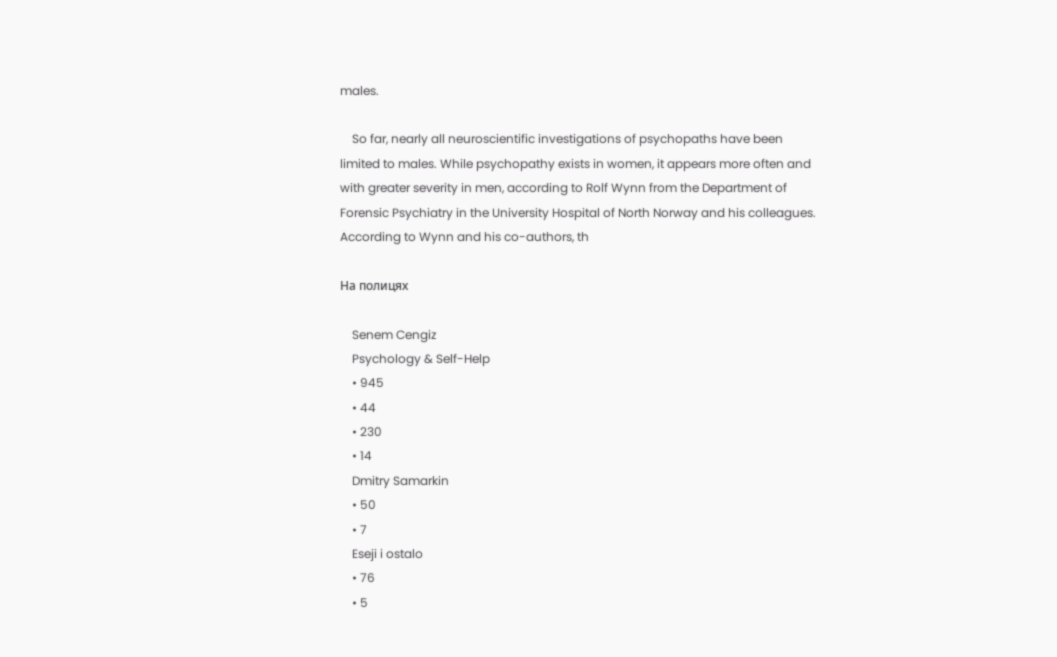males.

    So far, nearly all neuroscientific investigations of psychopaths have been limited to males. While psychopathy exists in women, it appears more often and with greater severity in men, according to Rolf Wynn from the Department of Forensic Psychiatry in the University Hospital of North Norway and his colleagues. According to Wynn and his co-authors, th

На полицях

    Senem Cengiz
    Psychology & Self-Help
    • 945
    • 44
    • 230
    • 14
    Dmitry Samarkin
    • 50
    • 7
    Eseji i ostalo
    • 76
    • 5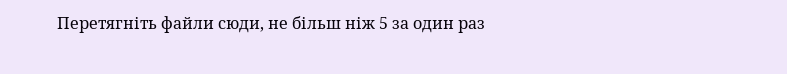Перетягніть файли сюди, не більш ніж 5 за один раз